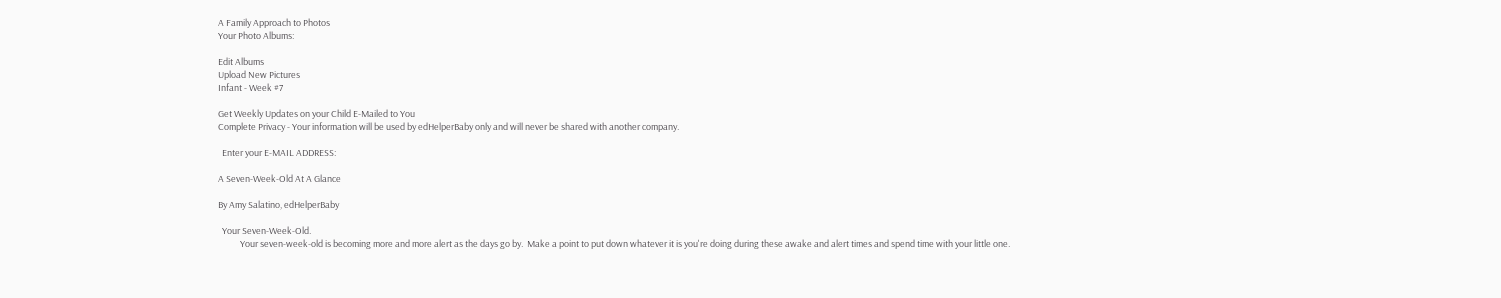A Family Approach to Photos
Your Photo Albums:

Edit Albums
Upload New Pictures
Infant - Week #7

Get Weekly Updates on your Child E-Mailed to You
Complete Privacy - Your information will be used by edHelperBaby only and will never be shared with another company.

  Enter your E-MAIL ADDRESS:

A Seven-Week-Old At A Glance

By Amy Salatino, edHelperBaby

  Your Seven-Week-Old.
           Your seven-week-old is becoming more and more alert as the days go by.  Make a point to put down whatever it is you're doing during these awake and alert times and spend time with your little one.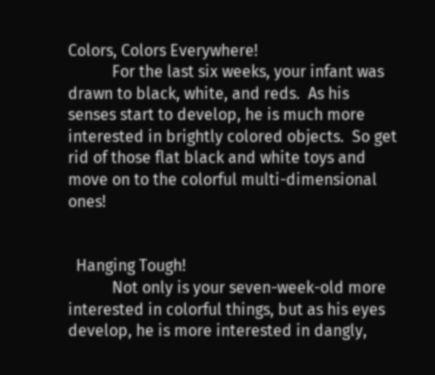Colors, Colors Everywhere!
           For the last six weeks, your infant was drawn to black, white, and reds.  As his senses start to develop, he is much more interested in brightly colored objects.  So get rid of those flat black and white toys and move on to the colorful multi-dimensional ones!


  Hanging Tough!
           Not only is your seven-week-old more interested in colorful things, but as his eyes develop, he is more interested in dangly,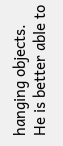hanging objects.  He is better able to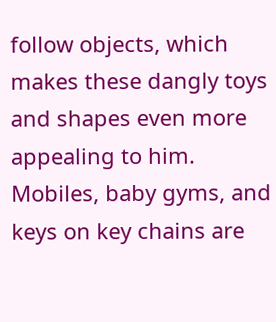follow objects, which makes these dangly toys and shapes even more appealing to him.  Mobiles, baby gyms, and keys on key chains are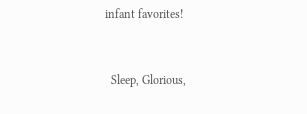infant favorites!


  Sleep, Glorious,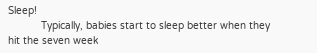Sleep!
           Typically, babies start to sleep better when they hit the seven week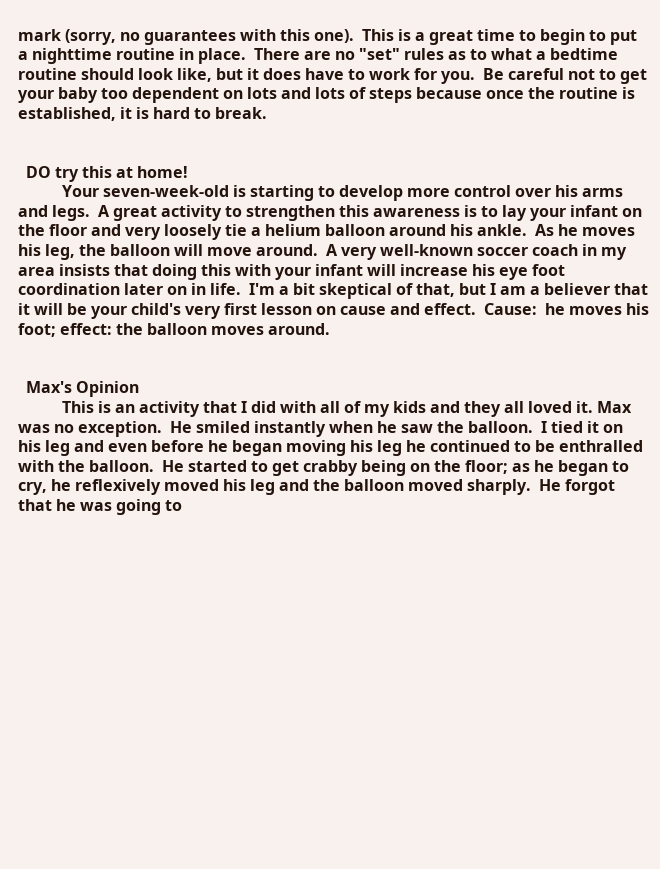mark (sorry, no guarantees with this one).  This is a great time to begin to put a nighttime routine in place.  There are no "set" rules as to what a bedtime routine should look like, but it does have to work for you.  Be careful not to get your baby too dependent on lots and lots of steps because once the routine is established, it is hard to break.


  DO try this at home!
           Your seven-week-old is starting to develop more control over his arms and legs.  A great activity to strengthen this awareness is to lay your infant on the floor and very loosely tie a helium balloon around his ankle.  As he moves his leg, the balloon will move around.  A very well-known soccer coach in my area insists that doing this with your infant will increase his eye foot coordination later on in life.  I'm a bit skeptical of that, but I am a believer that it will be your child's very first lesson on cause and effect.  Cause:  he moves his foot; effect: the balloon moves around.


  Max's Opinion
           This is an activity that I did with all of my kids and they all loved it. Max was no exception.  He smiled instantly when he saw the balloon.  I tied it on his leg and even before he began moving his leg he continued to be enthralled with the balloon.  He started to get crabby being on the floor; as he began to cry, he reflexively moved his leg and the balloon moved sharply.  He forgot that he was going to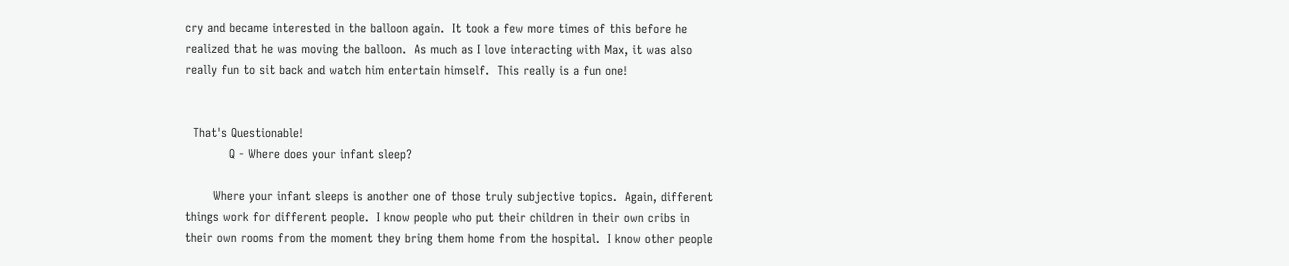cry and became interested in the balloon again.  It took a few more times of this before he realized that he was moving the balloon.  As much as I love interacting with Max, it was also really fun to sit back and watch him entertain himself.  This really is a fun one!


  That's Questionable!
           Q - Where does your infant sleep?

       Where your infant sleeps is another one of those truly subjective topics.  Again, different things work for different people.  I know people who put their children in their own cribs in their own rooms from the moment they bring them home from the hospital.  I know other people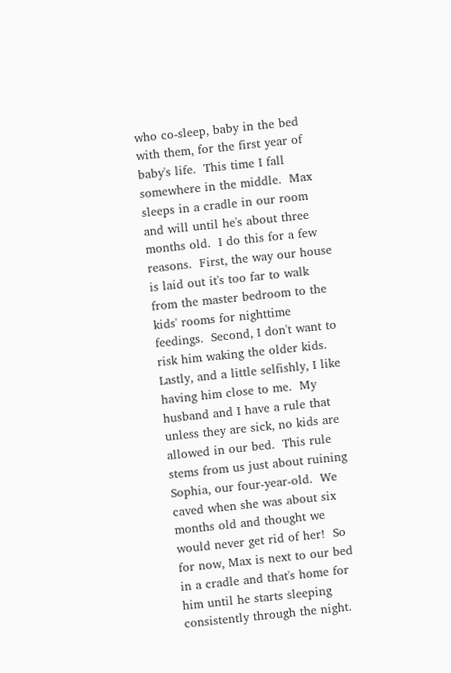who co-sleep, baby in the bed with them, for the first year of baby's life.  This time I fall somewhere in the middle.  Max sleeps in a cradle in our room and will until he's about three months old.  I do this for a few reasons.  First, the way our house is laid out it's too far to walk from the master bedroom to the kids' rooms for nighttime feedings.  Second, I don't want to risk him waking the older kids.  Lastly, and a little selfishly, I like having him close to me.  My husband and I have a rule that unless they are sick, no kids are allowed in our bed.  This rule stems from us just about ruining Sophia, our four-year-old.  We caved when she was about six months old and thought we would never get rid of her!  So for now, Max is next to our bed in a cradle and that's home for him until he starts sleeping consistently through the night.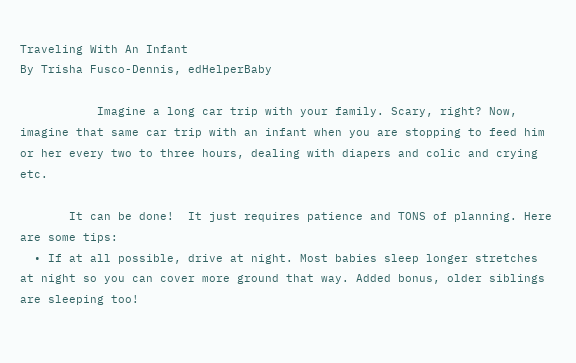Traveling With An Infant
By Trisha Fusco-Dennis, edHelperBaby

           Imagine a long car trip with your family. Scary, right? Now, imagine that same car trip with an infant when you are stopping to feed him or her every two to three hours, dealing with diapers and colic and crying etc.

       It can be done!  It just requires patience and TONS of planning. Here are some tips:
  • If at all possible, drive at night. Most babies sleep longer stretches at night so you can cover more ground that way. Added bonus, older siblings are sleeping too!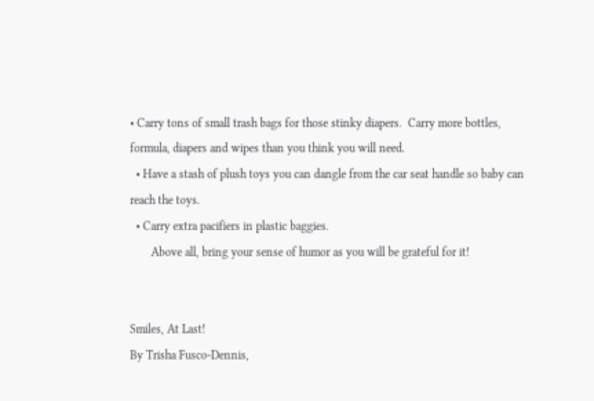• Carry tons of small trash bags for those stinky diapers.  Carry more bottles, formula, diapers and wipes than you think you will need.
  • Have a stash of plush toys you can dangle from the car seat handle so baby can reach the toys.
  • Carry extra pacifiers in plastic baggies.
       Above all, bring your sense of humor as you will be grateful for it!


Smiles, At Last!
By Trisha Fusco-Dennis,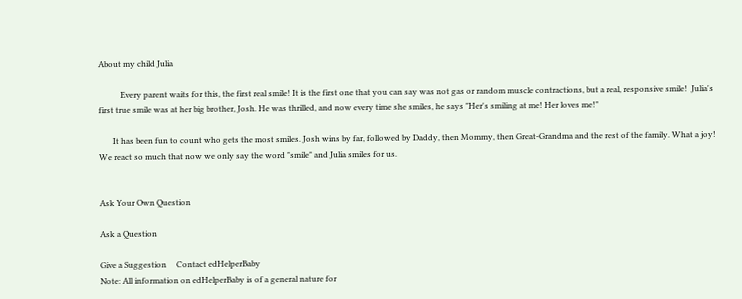About my child Julia

           Every parent waits for this, the first real smile! It is the first one that you can say was not gas or random muscle contractions, but a real, responsive smile!  Julia's first true smile was at her big brother, Josh. He was thrilled, and now every time she smiles, he says "Her's smiling at me! Her loves me!"

       It has been fun to count who gets the most smiles. Josh wins by far, followed by Daddy, then Mommy, then Great-Grandma and the rest of the family. What a joy!  We react so much that now we only say the word "smile" and Julia smiles for us.


Ask Your Own Question

Ask a Question

Give a Suggestion     Contact edHelperBaby
Note: All information on edHelperBaby is of a general nature for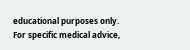educational purposes only.
For specific medical advice,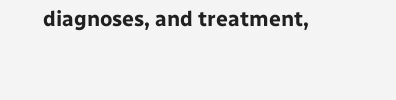diagnoses, and treatment,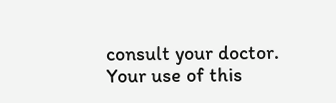consult your doctor.
Your use of this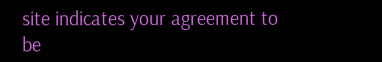site indicates your agreement to be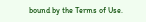bound by the Terms of Use.